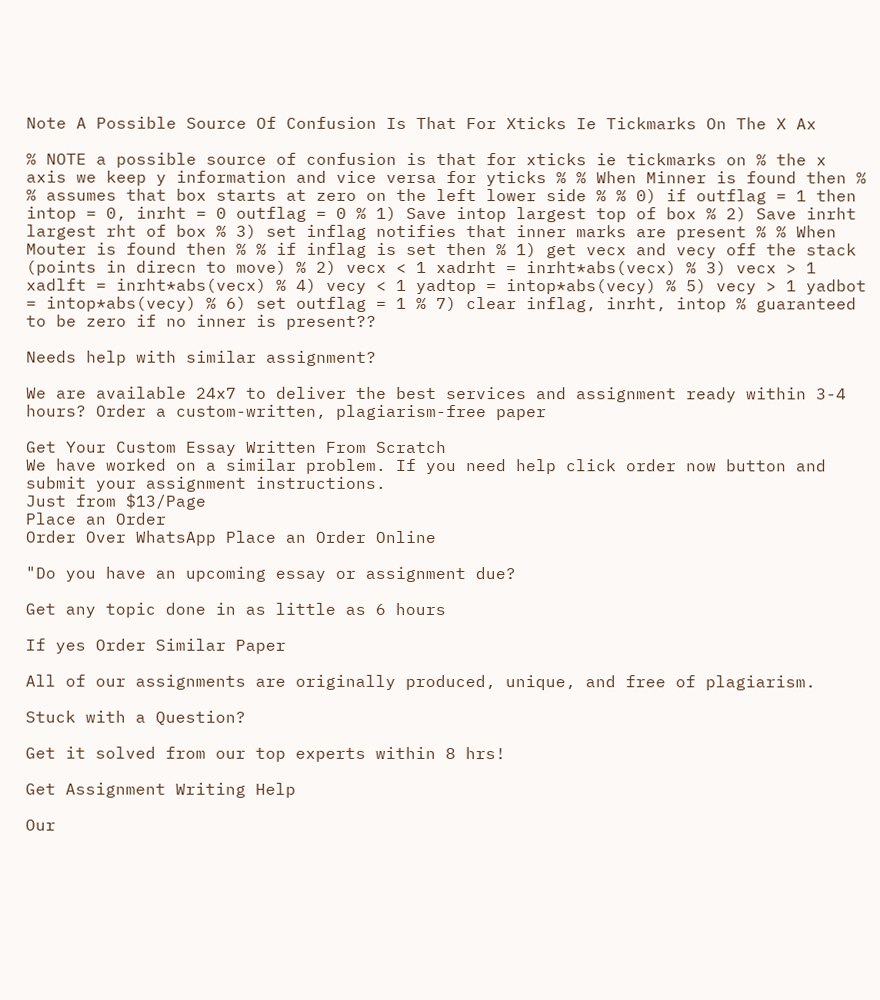Note A Possible Source Of Confusion Is That For Xticks Ie Tickmarks On The X Ax

% NOTE a possible source of confusion is that for xticks ie tickmarks on % the x axis we keep y information and vice versa for yticks % % When Minner is found then % % assumes that box starts at zero on the left lower side % % 0) if outflag = 1 then intop = 0, inrht = 0 outflag = 0 % 1) Save intop largest top of box % 2) Save inrht largest rht of box % 3) set inflag notifies that inner marks are present % % When Mouter is found then % % if inflag is set then % 1) get vecx and vecy off the stack (points in direcn to move) % 2) vecx < 1 xadrht = inrht*abs(vecx) % 3) vecx > 1 xadlft = inrht*abs(vecx) % 4) vecy < 1 yadtop = intop*abs(vecy) % 5) vecy > 1 yadbot = intop*abs(vecy) % 6) set outflag = 1 % 7) clear inflag, inrht, intop % guaranteed to be zero if no inner is present??

Needs help with similar assignment?

We are available 24x7 to deliver the best services and assignment ready within 3-4 hours? Order a custom-written, plagiarism-free paper

Get Your Custom Essay Written From Scratch
We have worked on a similar problem. If you need help click order now button and submit your assignment instructions.
Just from $13/Page
Place an Order
Order Over WhatsApp Place an Order Online

"Do you have an upcoming essay or assignment due?

Get any topic done in as little as 6 hours

If yes Order Similar Paper

All of our assignments are originally produced, unique, and free of plagiarism.

Stuck with a Question?

Get it solved from our top experts within 8 hrs!

Get Assignment Writing Help

Our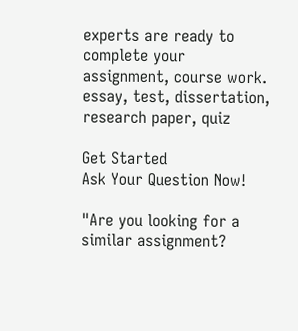experts are ready to complete your assignment, course work. essay, test, dissertation, research paper, quiz

Get Started
Ask Your Question Now!

"Are you looking for a similar assignment?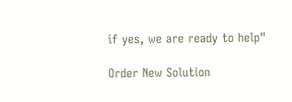if yes, we are ready to help"

Order New Solution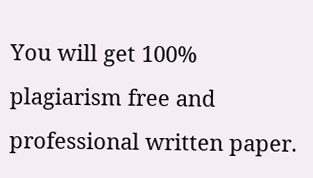You will get 100% plagiarism free and professional written paper.